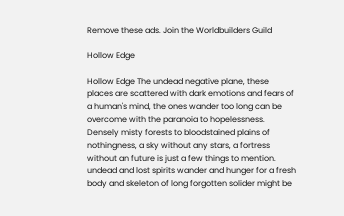Remove these ads. Join the Worldbuilders Guild

Hollow Edge

Hollow Edge The undead negative plane, these places are scattered with dark emotions and fears of a human's mind, the ones wander too long can be overcome with the paranoia to hopelessness. Densely misty forests to bloodstained plains of nothingness, a sky without any stars, a fortress without an future is just a few things to mention. undead and lost spirits wander and hunger for a fresh body and skeleton of long forgotten solider might be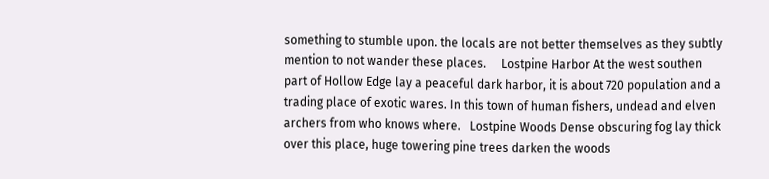something to stumble upon. the locals are not better themselves as they subtly mention to not wander these places.     Lostpine Harbor At the west southen part of Hollow Edge lay a peaceful dark harbor, it is about 720 population and a trading place of exotic wares. In this town of human fishers, undead and elven archers from who knows where.   Lostpine Woods Dense obscuring fog lay thick over this place, huge towering pine trees darken the woods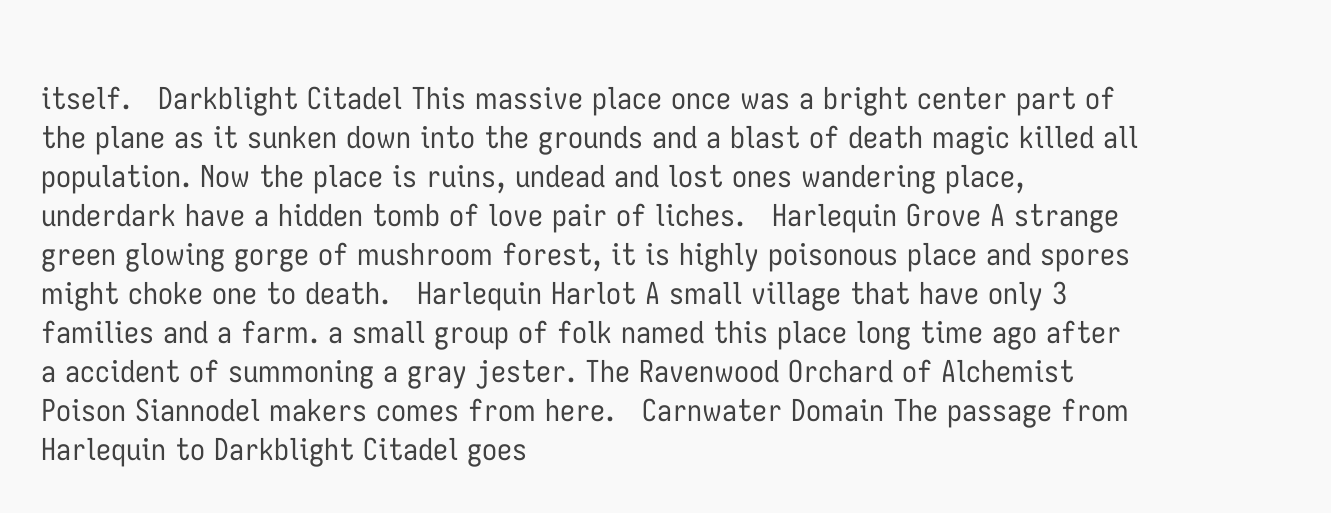itself.   Darkblight Citadel This massive place once was a bright center part of the plane as it sunken down into the grounds and a blast of death magic killed all population. Now the place is ruins, undead and lost ones wandering place, underdark have a hidden tomb of love pair of liches.   Harlequin Grove A strange green glowing gorge of mushroom forest, it is highly poisonous place and spores might choke one to death.   Harlequin Harlot A small village that have only 3 families and a farm. a small group of folk named this place long time ago after a accident of summoning a gray jester. The Ravenwood Orchard of Alchemist Poison Siannodel makers comes from here.   Carnwater Domain The passage from Harlequin to Darkblight Citadel goes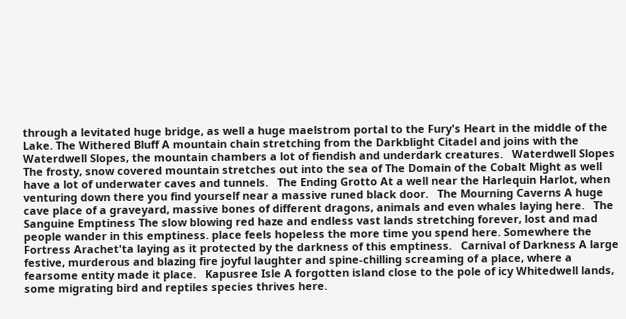through a levitated huge bridge, as well a huge maelstrom portal to the Fury's Heart in the middle of the Lake. The Withered Bluff A mountain chain stretching from the Darkblight Citadel and joins with the Waterdwell Slopes, the mountain chambers a lot of fiendish and underdark creatures.   Waterdwell Slopes The frosty, snow covered mountain stretches out into the sea of The Domain of the Cobalt Might as well have a lot of underwater caves and tunnels.   The Ending Grotto At a well near the Harlequin Harlot, when venturing down there you find yourself near a massive runed black door.   The Mourning Caverns A huge cave place of a graveyard, massive bones of different dragons, animals and even whales laying here.   The Sanguine Emptiness The slow blowing red haze and endless vast lands stretching forever, lost and mad people wander in this emptiness. place feels hopeless the more time you spend here. Somewhere the Fortress Arachet'ta laying as it protected by the darkness of this emptiness.   Carnival of Darkness A large festive, murderous and blazing fire joyful laughter and spine-chilling screaming of a place, where a fearsome entity made it place.   Kapusree Isle A forgotten island close to the pole of icy Whitedwell lands, some migrating bird and reptiles species thrives here.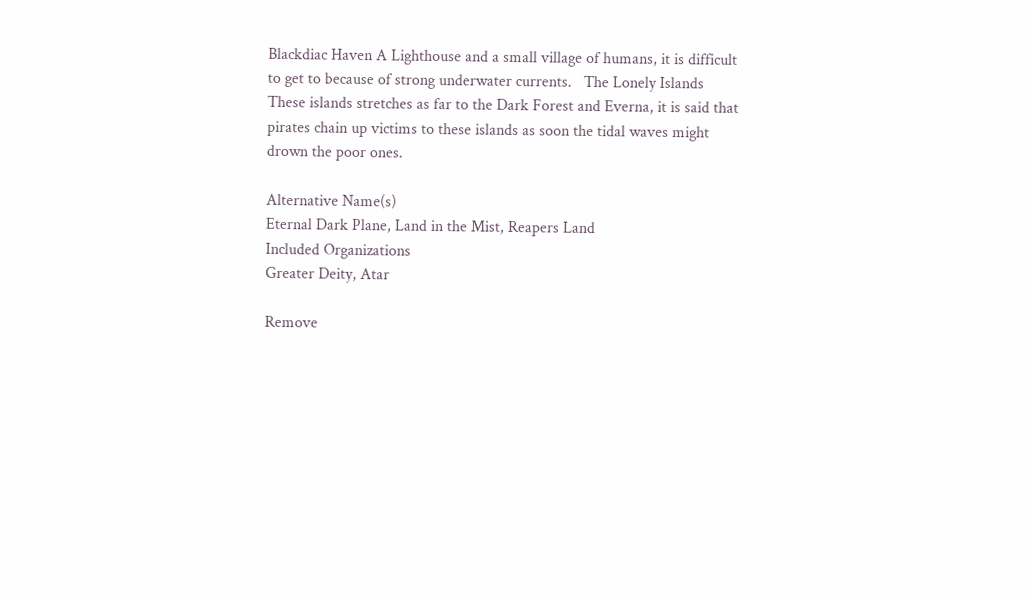Blackdiac Haven A Lighthouse and a small village of humans, it is difficult to get to because of strong underwater currents.   The Lonely Islands These islands stretches as far to the Dark Forest and Everna, it is said that pirates chain up victims to these islands as soon the tidal waves might drown the poor ones.

Alternative Name(s)
Eternal Dark Plane, Land in the Mist, Reapers Land
Included Organizations
Greater Deity, Atar

Remove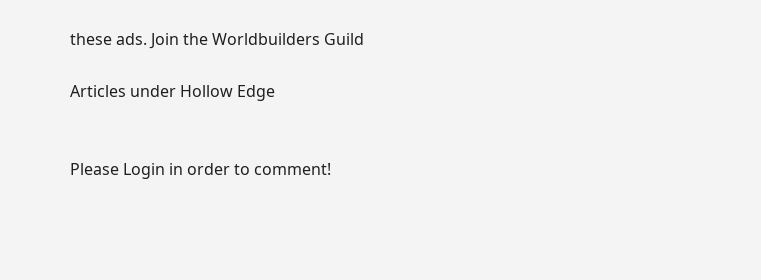these ads. Join the Worldbuilders Guild

Articles under Hollow Edge


Please Login in order to comment!